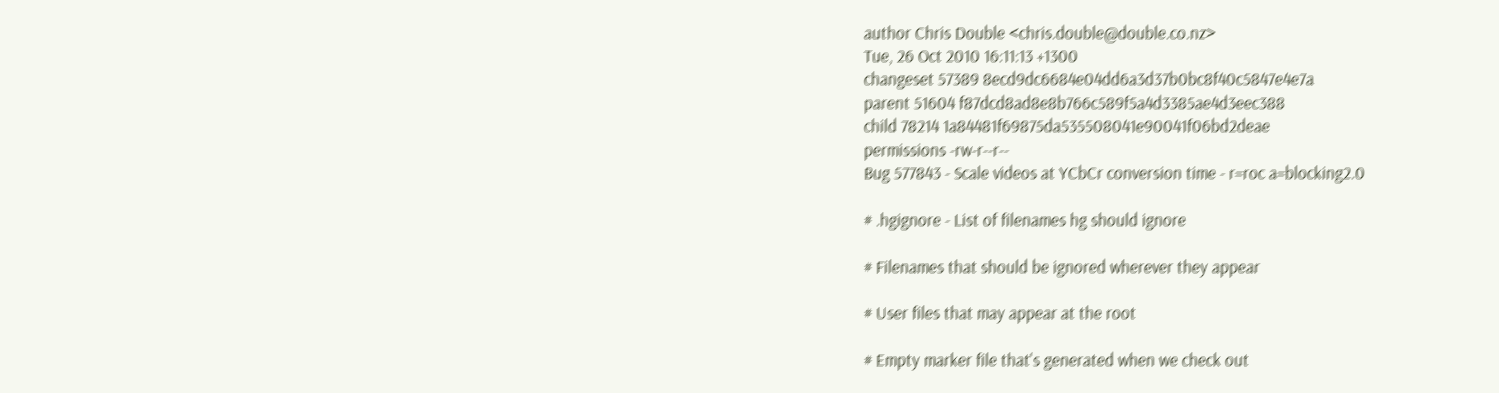author Chris Double <chris.double@double.co.nz>
Tue, 26 Oct 2010 16:11:13 +1300
changeset 57389 8ecd9dc6684e04dd6a3d37b0bc8f40c5847e4e7a
parent 51604 f87dcd8ad8e8b766c589f5a4d3385ae4d3eec388
child 78214 1a84481f69875da535508041e90041f06bd2deae
permissions -rw-r--r--
Bug 577843 - Scale videos at YCbCr conversion time - r=roc a=blocking2.0

# .hgignore - List of filenames hg should ignore

# Filenames that should be ignored wherever they appear

# User files that may appear at the root

# Empty marker file that's generated when we check out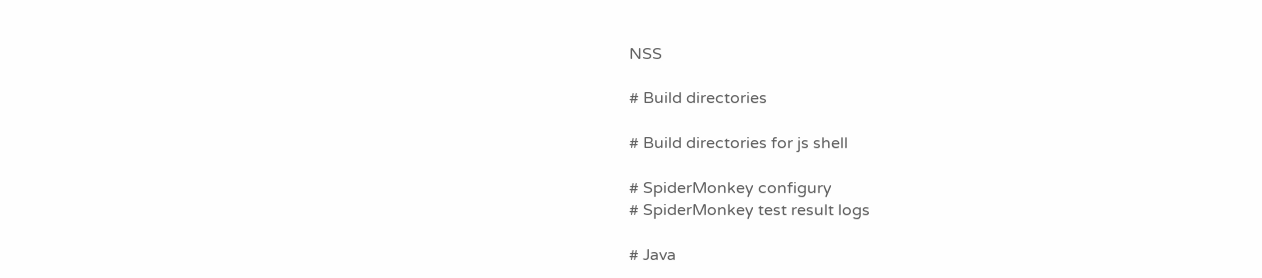NSS

# Build directories

# Build directories for js shell

# SpiderMonkey configury
# SpiderMonkey test result logs

# Java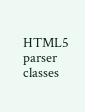HTML5 parser classes